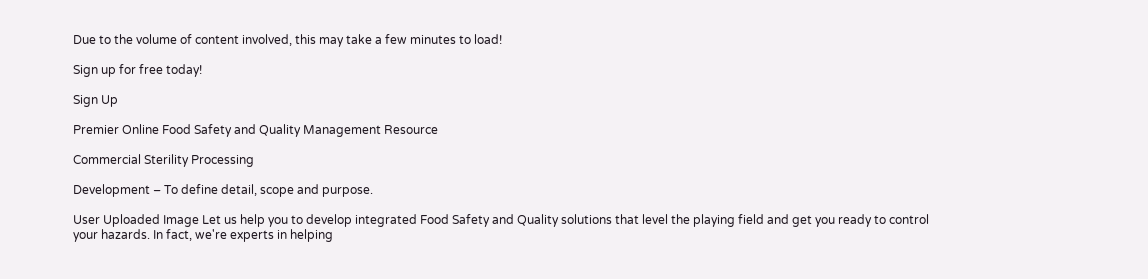Due to the volume of content involved, this may take a few minutes to load!

Sign up for free today!

Sign Up

Premier Online Food Safety and Quality Management Resource

Commercial Sterility Processing

Development – To define detail, scope and purpose.

User Uploaded Image Let us help you to develop integrated Food Safety and Quality solutions that level the playing field and get you ready to control your hazards. In fact, we're experts in helping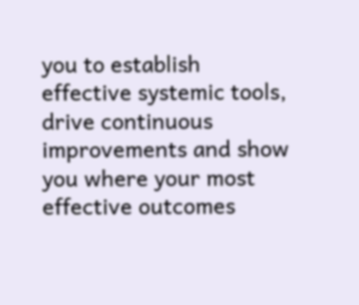you to establish effective systemic tools, drive continuous improvements and show you where your most effective outcomes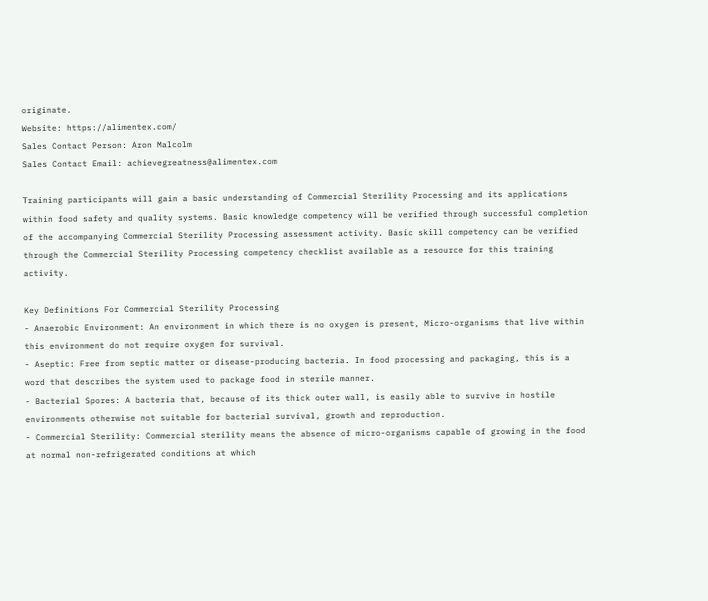originate.
Website: https://alimentex.com/
Sales Contact Person: Aron Malcolm
Sales Contact Email: achievegreatness@alimentex.com

Training participants will gain a basic understanding of Commercial Sterility Processing and its applications within food safety and quality systems. Basic knowledge competency will be verified through successful completion of the accompanying Commercial Sterility Processing assessment activity. Basic skill competency can be verified through the Commercial Sterility Processing competency checklist available as a resource for this training activity.

Key Definitions For Commercial Sterility Processing
- Anaerobic Environment: An environment in which there is no oxygen is present, Micro-organisms that live within this environment do not require oxygen for survival.
- Aseptic: Free from septic matter or disease-producing bacteria. In food processing and packaging, this is a word that describes the system used to package food in sterile manner.
- Bacterial Spores: A bacteria that, because of its thick outer wall, is easily able to survive in hostile environments otherwise not suitable for bacterial survival, growth and reproduction.
- Commercial Sterility: Commercial sterility means the absence of micro-organisms capable of growing in the food at normal non-refrigerated conditions at which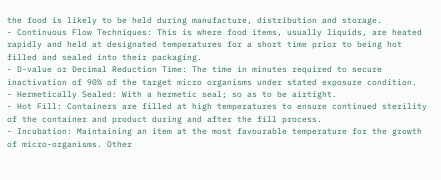the food is likely to be held during manufacture, distribution and storage.
- Continuous Flow Techniques: This is where food items, usually liquids, are heated rapidly and held at designated temperatures for a short time prior to being hot filled and sealed into their packaging.
- D-value or Decimal Reduction Time: The time in minutes required to secure inactivation of 90% of the target micro organisms under stated exposure condition.
- Hermetically Sealed: With a hermetic seal; so as to be airtight.
- Hot Fill: Containers are filled at high temperatures to ensure continued sterility of the container and product during and after the fill process.
- Incubation: Maintaining an item at the most favourable temperature for the growth of micro-organisms. Other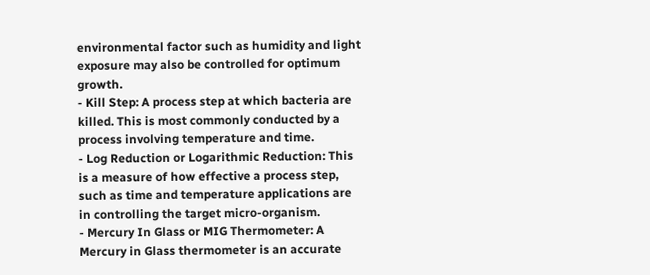environmental factor such as humidity and light exposure may also be controlled for optimum growth.
- Kill Step: A process step at which bacteria are killed. This is most commonly conducted by a process involving temperature and time.
- Log Reduction or Logarithmic Reduction: This is a measure of how effective a process step, such as time and temperature applications are in controlling the target micro-organism.
- Mercury In Glass or MIG Thermometer: A Mercury in Glass thermometer is an accurate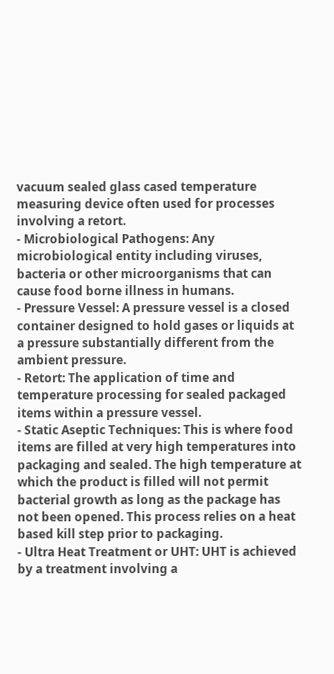vacuum sealed glass cased temperature measuring device often used for processes involving a retort.
- Microbiological Pathogens: Any microbiological entity including viruses, bacteria or other microorganisms that can cause food borne illness in humans.
- Pressure Vessel: A pressure vessel is a closed container designed to hold gases or liquids at a pressure substantially different from the ambient pressure.
- Retort: The application of time and temperature processing for sealed packaged items within a pressure vessel.
- Static Aseptic Techniques: This is where food items are filled at very high temperatures into packaging and sealed. The high temperature at which the product is filled will not permit bacterial growth as long as the package has not been opened. This process relies on a heat based kill step prior to packaging.
- Ultra Heat Treatment or UHT: UHT is achieved by a treatment involving a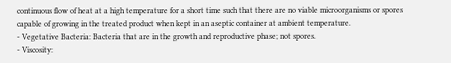continuous flow of heat at a high temperature for a short time such that there are no viable microorganisms or spores capable of growing in the treated product when kept in an aseptic container at ambient temperature.
- Vegetative Bacteria: Bacteria that are in the growth and reproductive phase; not spores.
- Viscosity: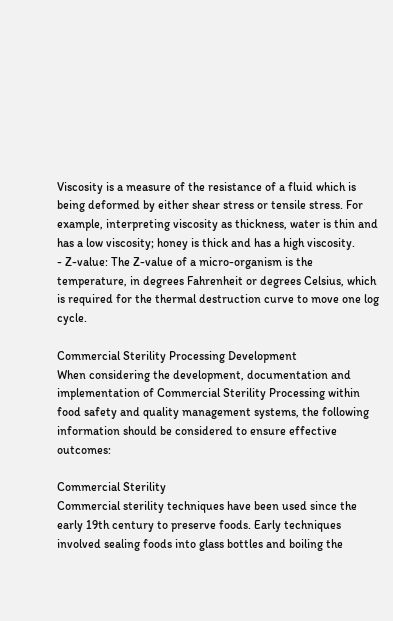Viscosity is a measure of the resistance of a fluid which is being deformed by either shear stress or tensile stress. For example, interpreting viscosity as thickness, water is thin and has a low viscosity; honey is thick and has a high viscosity.
- Z-value: The Z-value of a micro-organism is the temperature, in degrees Fahrenheit or degrees Celsius, which is required for the thermal destruction curve to move one log cycle.

Commercial Sterility Processing Development
When considering the development, documentation and implementation of Commercial Sterility Processing within food safety and quality management systems, the following information should be considered to ensure effective outcomes:

Commercial Sterility
Commercial sterility techniques have been used since the early 19th century to preserve foods. Early techniques involved sealing foods into glass bottles and boiling the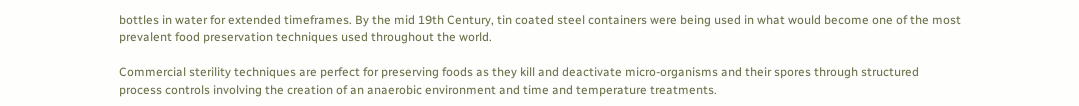bottles in water for extended timeframes. By the mid 19th Century, tin coated steel containers were being used in what would become one of the most prevalent food preservation techniques used throughout the world.

Commercial sterility techniques are perfect for preserving foods as they kill and deactivate micro-organisms and their spores through structured process controls involving the creation of an anaerobic environment and time and temperature treatments.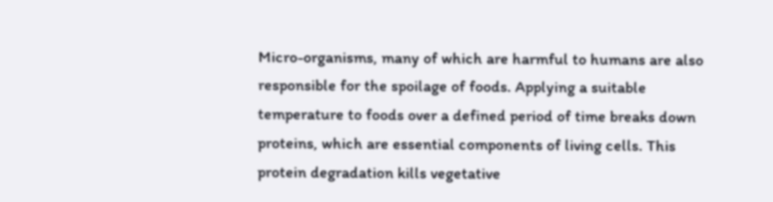Micro-organisms, many of which are harmful to humans are also responsible for the spoilage of foods. Applying a suitable temperature to foods over a defined period of time breaks down proteins, which are essential components of living cells. This protein degradation kills vegetative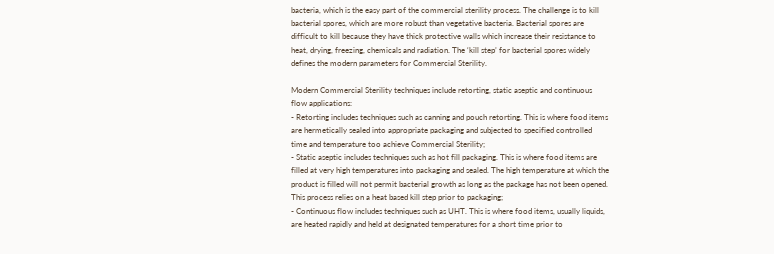bacteria, which is the easy part of the commercial sterility process. The challenge is to kill bacterial spores, which are more robust than vegetative bacteria. Bacterial spores are difficult to kill because they have thick protective walls which increase their resistance to heat, drying, freezing, chemicals and radiation. The ‘kill step’ for bacterial spores widely defines the modern parameters for Commercial Sterility.

Modern Commercial Sterility techniques include retorting, static aseptic and continuous flow applications:
- Retorting includes techniques such as canning and pouch retorting. This is where food items are hermetically sealed into appropriate packaging and subjected to specified controlled time and temperature too achieve Commercial Sterility;
- Static aseptic includes techniques such as hot fill packaging. This is where food items are filled at very high temperatures into packaging and sealed. The high temperature at which the product is filled will not permit bacterial growth as long as the package has not been opened. This process relies on a heat based kill step prior to packaging;
- Continuous flow includes techniques such as UHT. This is where food items, usually liquids, are heated rapidly and held at designated temperatures for a short time prior to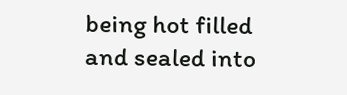being hot filled and sealed into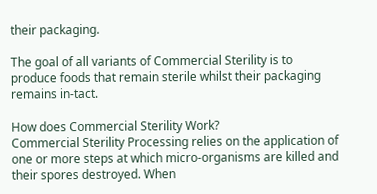their packaging.

The goal of all variants of Commercial Sterility is to produce foods that remain sterile whilst their packaging remains in-tact.

How does Commercial Sterility Work?
Commercial Sterility Processing relies on the application of one or more steps at which micro-organisms are killed and their spores destroyed. When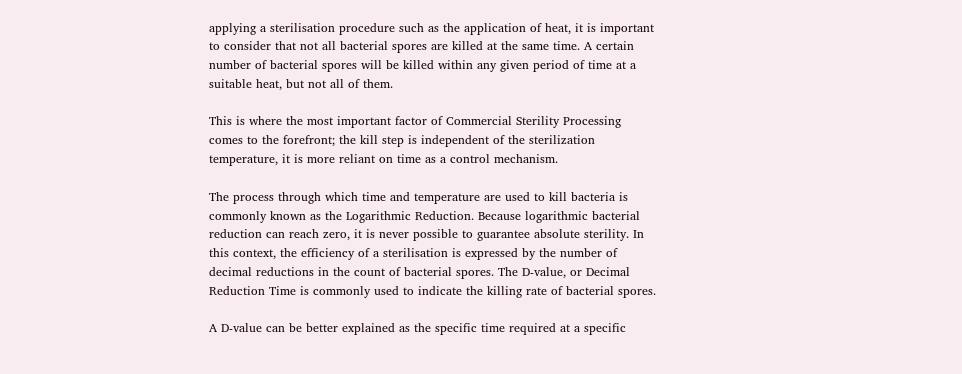applying a sterilisation procedure such as the application of heat, it is important to consider that not all bacterial spores are killed at the same time. A certain number of bacterial spores will be killed within any given period of time at a suitable heat, but not all of them.

This is where the most important factor of Commercial Sterility Processing comes to the forefront; the kill step is independent of the sterilization temperature, it is more reliant on time as a control mechanism.

The process through which time and temperature are used to kill bacteria is commonly known as the Logarithmic Reduction. Because logarithmic bacterial reduction can reach zero, it is never possible to guarantee absolute sterility. In this context, the efficiency of a sterilisation is expressed by the number of decimal reductions in the count of bacterial spores. The D-value, or Decimal Reduction Time is commonly used to indicate the killing rate of bacterial spores.

A D-value can be better explained as the specific time required at a specific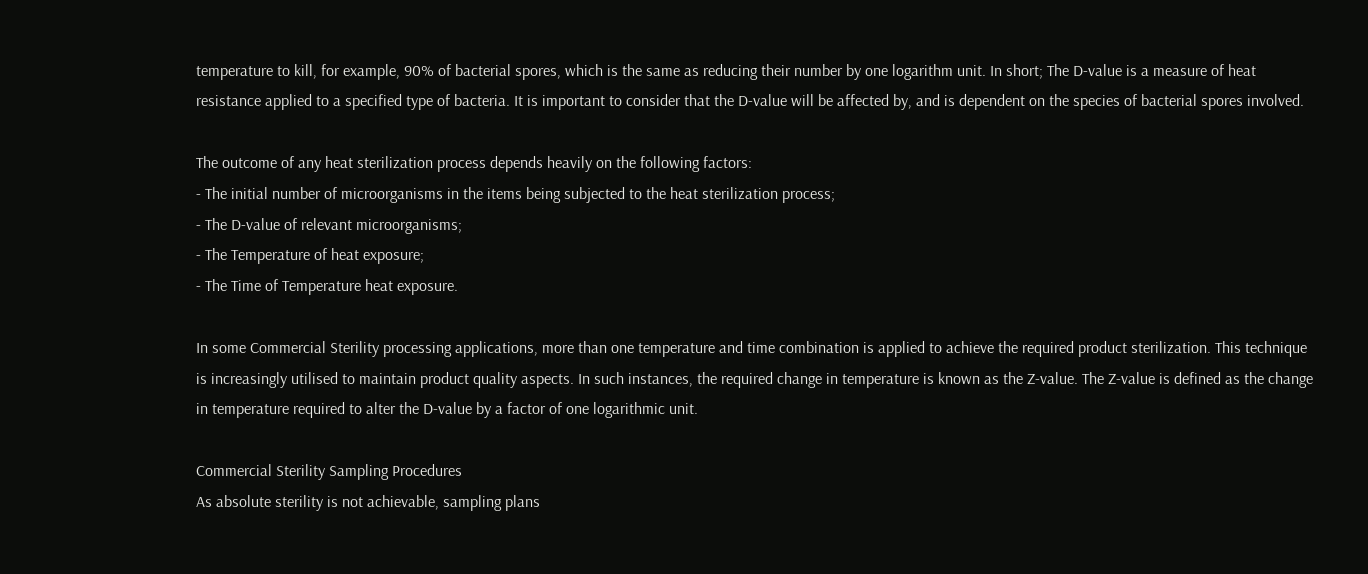temperature to kill, for example, 90% of bacterial spores, which is the same as reducing their number by one logarithm unit. In short; The D-value is a measure of heat resistance applied to a specified type of bacteria. It is important to consider that the D-value will be affected by, and is dependent on the species of bacterial spores involved.

The outcome of any heat sterilization process depends heavily on the following factors:
- The initial number of microorganisms in the items being subjected to the heat sterilization process;
- The D-value of relevant microorganisms;
- The Temperature of heat exposure;
- The Time of Temperature heat exposure.

In some Commercial Sterility processing applications, more than one temperature and time combination is applied to achieve the required product sterilization. This technique is increasingly utilised to maintain product quality aspects. In such instances, the required change in temperature is known as the Z-value. The Z-value is defined as the change in temperature required to alter the D-value by a factor of one logarithmic unit.

Commercial Sterility Sampling Procedures
As absolute sterility is not achievable, sampling plans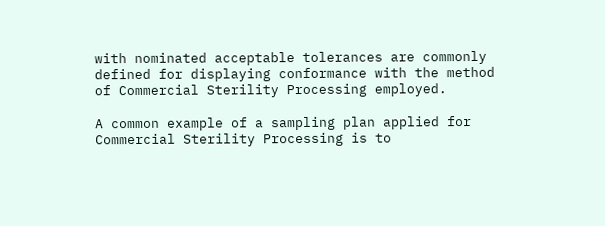with nominated acceptable tolerances are commonly defined for displaying conformance with the method of Commercial Sterility Processing employed.

A common example of a sampling plan applied for Commercial Sterility Processing is to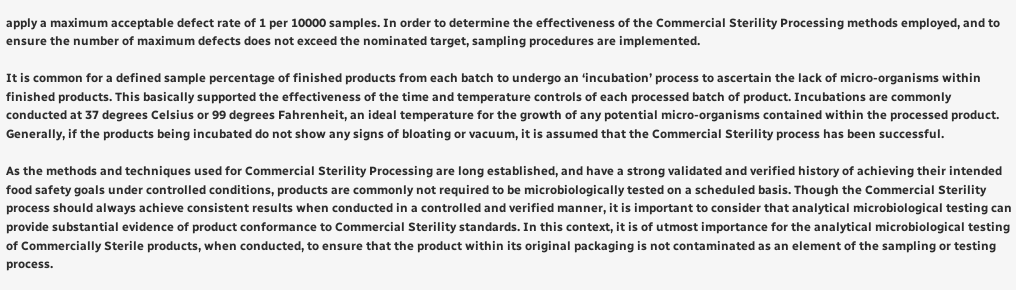apply a maximum acceptable defect rate of 1 per 10000 samples. In order to determine the effectiveness of the Commercial Sterility Processing methods employed, and to ensure the number of maximum defects does not exceed the nominated target, sampling procedures are implemented.

It is common for a defined sample percentage of finished products from each batch to undergo an ‘incubation’ process to ascertain the lack of micro-organisms within finished products. This basically supported the effectiveness of the time and temperature controls of each processed batch of product. Incubations are commonly conducted at 37 degrees Celsius or 99 degrees Fahrenheit, an ideal temperature for the growth of any potential micro-organisms contained within the processed product. Generally, if the products being incubated do not show any signs of bloating or vacuum, it is assumed that the Commercial Sterility process has been successful.

As the methods and techniques used for Commercial Sterility Processing are long established, and have a strong validated and verified history of achieving their intended food safety goals under controlled conditions, products are commonly not required to be microbiologically tested on a scheduled basis. Though the Commercial Sterility process should always achieve consistent results when conducted in a controlled and verified manner, it is important to consider that analytical microbiological testing can provide substantial evidence of product conformance to Commercial Sterility standards. In this context, it is of utmost importance for the analytical microbiological testing of Commercially Sterile products, when conducted, to ensure that the product within its original packaging is not contaminated as an element of the sampling or testing process.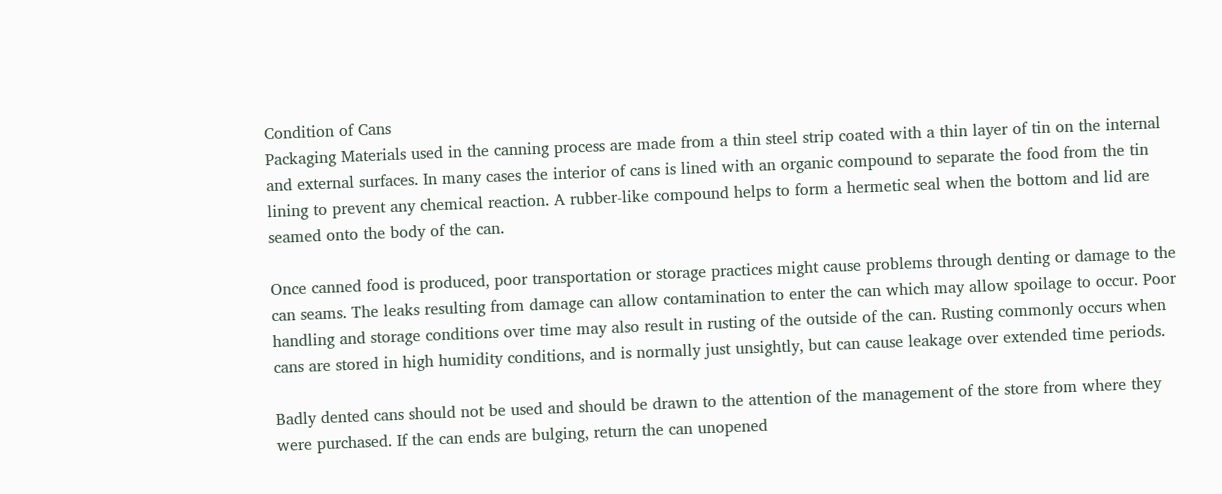Condition of Cans
Packaging Materials used in the canning process are made from a thin steel strip coated with a thin layer of tin on the internal and external surfaces. In many cases the interior of cans is lined with an organic compound to separate the food from the tin lining to prevent any chemical reaction. A rubber-like compound helps to form a hermetic seal when the bottom and lid are seamed onto the body of the can.

Once canned food is produced, poor transportation or storage practices might cause problems through denting or damage to the can seams. The leaks resulting from damage can allow contamination to enter the can which may allow spoilage to occur. Poor handling and storage conditions over time may also result in rusting of the outside of the can. Rusting commonly occurs when cans are stored in high humidity conditions, and is normally just unsightly, but can cause leakage over extended time periods.

Badly dented cans should not be used and should be drawn to the attention of the management of the store from where they were purchased. If the can ends are bulging, return the can unopened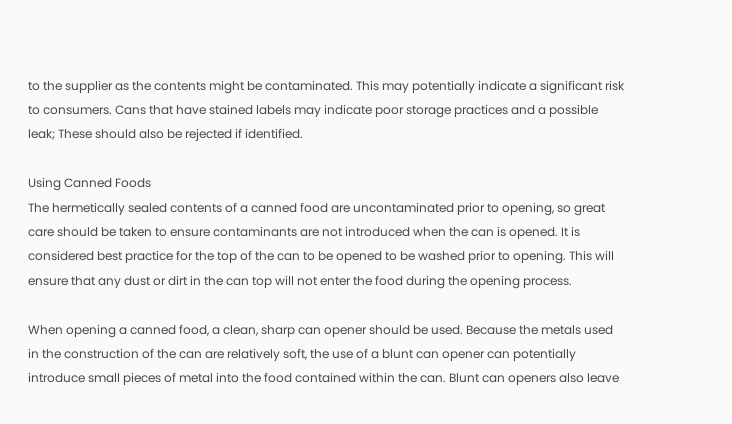to the supplier as the contents might be contaminated. This may potentially indicate a significant risk to consumers. Cans that have stained labels may indicate poor storage practices and a possible leak; These should also be rejected if identified.

Using Canned Foods
The hermetically sealed contents of a canned food are uncontaminated prior to opening, so great care should be taken to ensure contaminants are not introduced when the can is opened. It is considered best practice for the top of the can to be opened to be washed prior to opening. This will ensure that any dust or dirt in the can top will not enter the food during the opening process.

When opening a canned food, a clean, sharp can opener should be used. Because the metals used in the construction of the can are relatively soft, the use of a blunt can opener can potentially introduce small pieces of metal into the food contained within the can. Blunt can openers also leave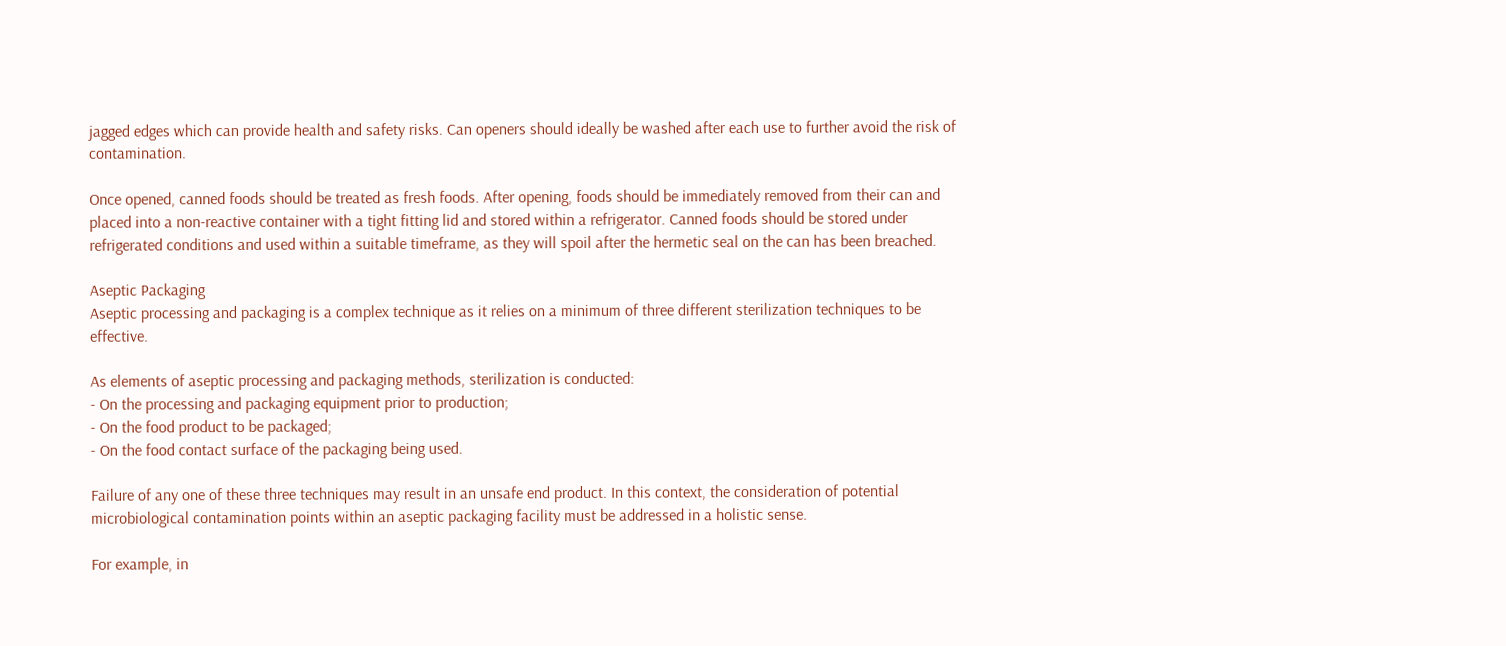jagged edges which can provide health and safety risks. Can openers should ideally be washed after each use to further avoid the risk of contamination.

Once opened, canned foods should be treated as fresh foods. After opening, foods should be immediately removed from their can and placed into a non-reactive container with a tight fitting lid and stored within a refrigerator. Canned foods should be stored under refrigerated conditions and used within a suitable timeframe, as they will spoil after the hermetic seal on the can has been breached.

Aseptic Packaging
Aseptic processing and packaging is a complex technique as it relies on a minimum of three different sterilization techniques to be effective.

As elements of aseptic processing and packaging methods, sterilization is conducted:
- On the processing and packaging equipment prior to production;
- On the food product to be packaged;
- On the food contact surface of the packaging being used.

Failure of any one of these three techniques may result in an unsafe end product. In this context, the consideration of potential microbiological contamination points within an aseptic packaging facility must be addressed in a holistic sense.

For example, in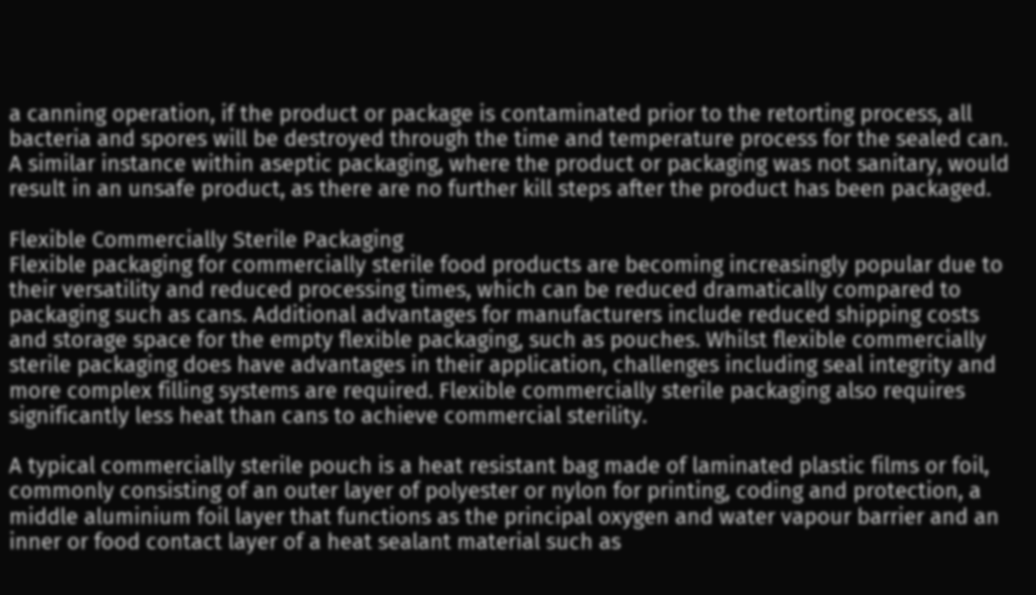a canning operation, if the product or package is contaminated prior to the retorting process, all bacteria and spores will be destroyed through the time and temperature process for the sealed can. A similar instance within aseptic packaging, where the product or packaging was not sanitary, would result in an unsafe product, as there are no further kill steps after the product has been packaged.

Flexible Commercially Sterile Packaging
Flexible packaging for commercially sterile food products are becoming increasingly popular due to their versatility and reduced processing times, which can be reduced dramatically compared to packaging such as cans. Additional advantages for manufacturers include reduced shipping costs and storage space for the empty flexible packaging, such as pouches. Whilst flexible commercially sterile packaging does have advantages in their application, challenges including seal integrity and more complex filling systems are required. Flexible commercially sterile packaging also requires significantly less heat than cans to achieve commercial sterility.

A typical commercially sterile pouch is a heat resistant bag made of laminated plastic films or foil, commonly consisting of an outer layer of polyester or nylon for printing, coding and protection, a middle aluminium foil layer that functions as the principal oxygen and water vapour barrier and an inner or food contact layer of a heat sealant material such as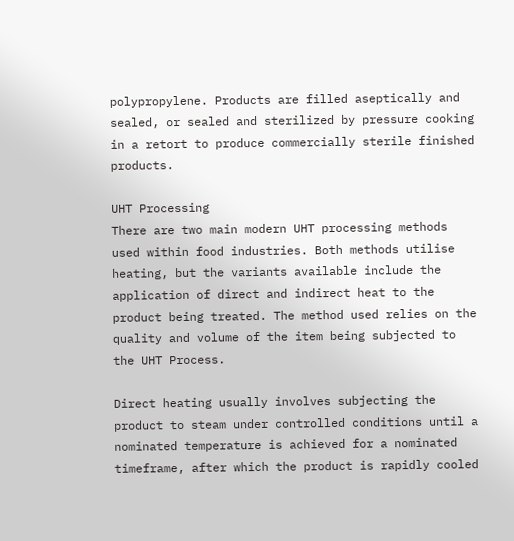polypropylene. Products are filled aseptically and sealed, or sealed and sterilized by pressure cooking in a retort to produce commercially sterile finished products.

UHT Processing
There are two main modern UHT processing methods used within food industries. Both methods utilise heating, but the variants available include the application of direct and indirect heat to the product being treated. The method used relies on the quality and volume of the item being subjected to the UHT Process.

Direct heating usually involves subjecting the product to steam under controlled conditions until a nominated temperature is achieved for a nominated timeframe, after which the product is rapidly cooled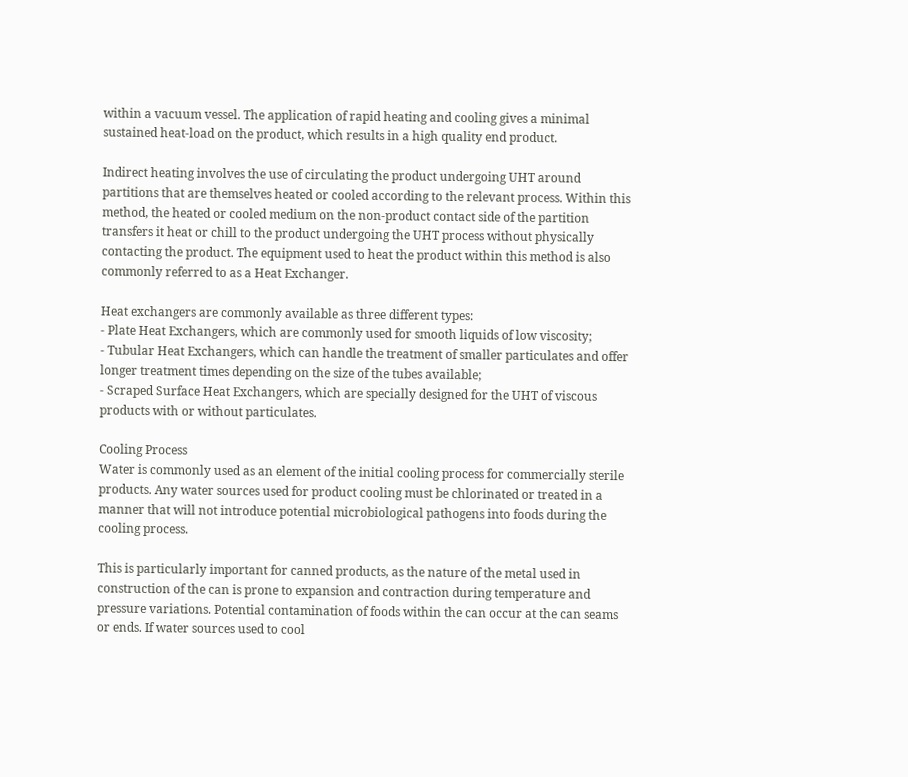within a vacuum vessel. The application of rapid heating and cooling gives a minimal sustained heat-load on the product, which results in a high quality end product.

Indirect heating involves the use of circulating the product undergoing UHT around partitions that are themselves heated or cooled according to the relevant process. Within this method, the heated or cooled medium on the non-product contact side of the partition transfers it heat or chill to the product undergoing the UHT process without physically contacting the product. The equipment used to heat the product within this method is also commonly referred to as a Heat Exchanger.

Heat exchangers are commonly available as three different types:
- Plate Heat Exchangers, which are commonly used for smooth liquids of low viscosity;
- Tubular Heat Exchangers, which can handle the treatment of smaller particulates and offer longer treatment times depending on the size of the tubes available;
- Scraped Surface Heat Exchangers, which are specially designed for the UHT of viscous products with or without particulates.

Cooling Process
Water is commonly used as an element of the initial cooling process for commercially sterile products. Any water sources used for product cooling must be chlorinated or treated in a manner that will not introduce potential microbiological pathogens into foods during the cooling process.

This is particularly important for canned products, as the nature of the metal used in construction of the can is prone to expansion and contraction during temperature and pressure variations. Potential contamination of foods within the can occur at the can seams or ends. If water sources used to cool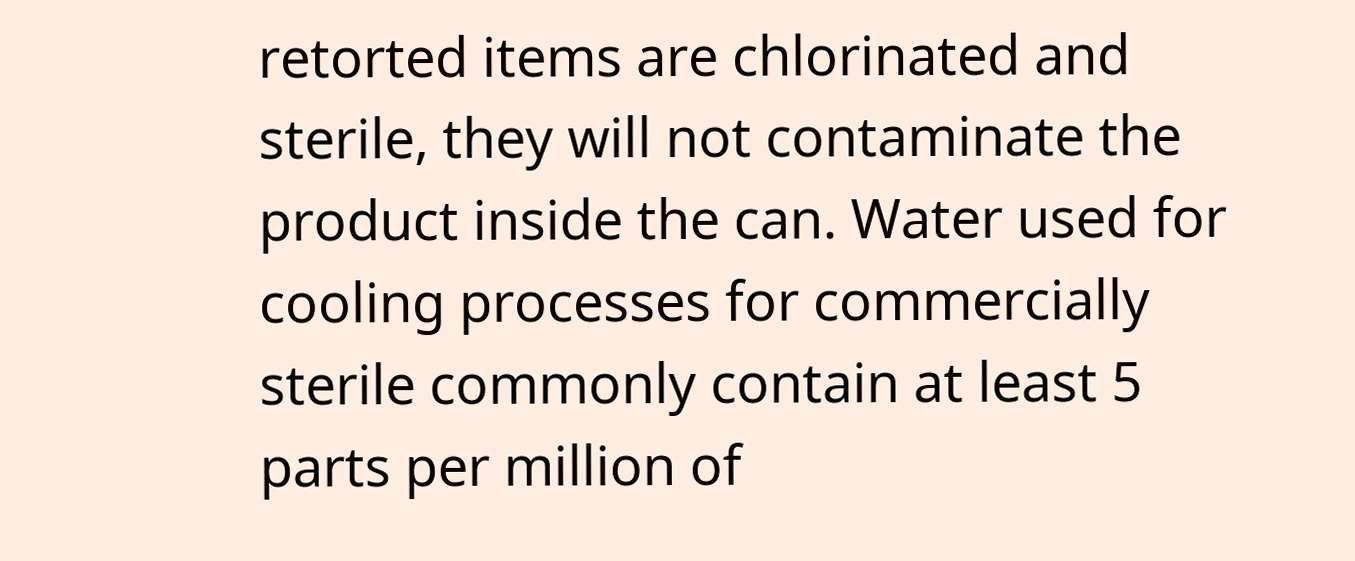retorted items are chlorinated and sterile, they will not contaminate the product inside the can. Water used for cooling processes for commercially sterile commonly contain at least 5 parts per million of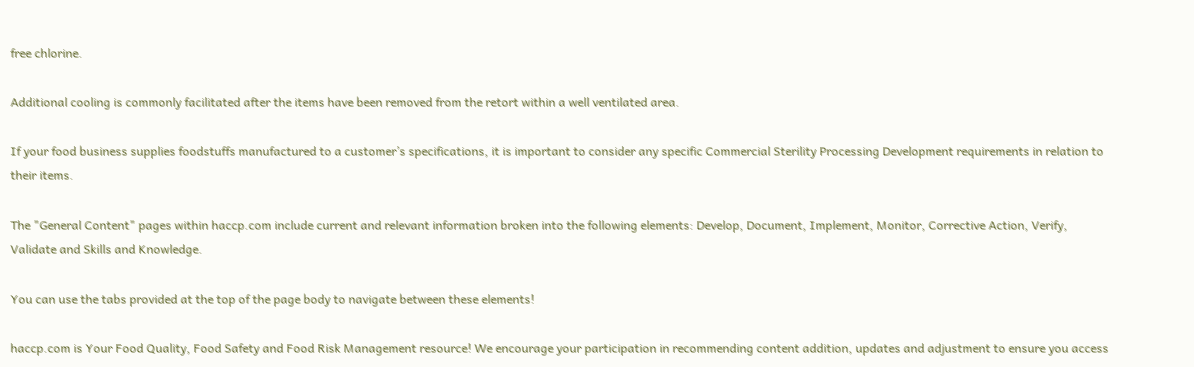free chlorine.

Additional cooling is commonly facilitated after the items have been removed from the retort within a well ventilated area.

If your food business supplies foodstuffs manufactured to a customer’s specifications, it is important to consider any specific Commercial Sterility Processing Development requirements in relation to their items.

The "General Content" pages within haccp.com include current and relevant information broken into the following elements: Develop, Document, Implement, Monitor, Corrective Action, Verify, Validate and Skills and Knowledge.

You can use the tabs provided at the top of the page body to navigate between these elements!

haccp.com is Your Food Quality, Food Safety and Food Risk Management resource! We encourage your participation in recommending content addition, updates and adjustment to ensure you access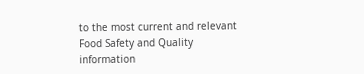to the most current and relevant Food Safety and Quality information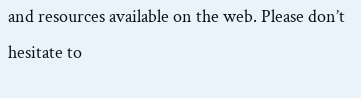and resources available on the web. Please don’t hesitate to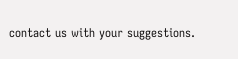contact us with your suggestions.